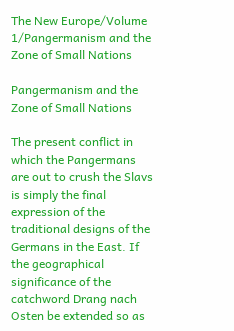The New Europe/Volume 1/Pangermanism and the Zone of Small Nations

Pangermanism and the Zone of Small Nations

The present conflict in which the Pangermans are out to crush the Slavs is simply the final expression of the traditional designs of the Germans in the East. If the geographical significance of the catchword Drang nach Osten be extended so as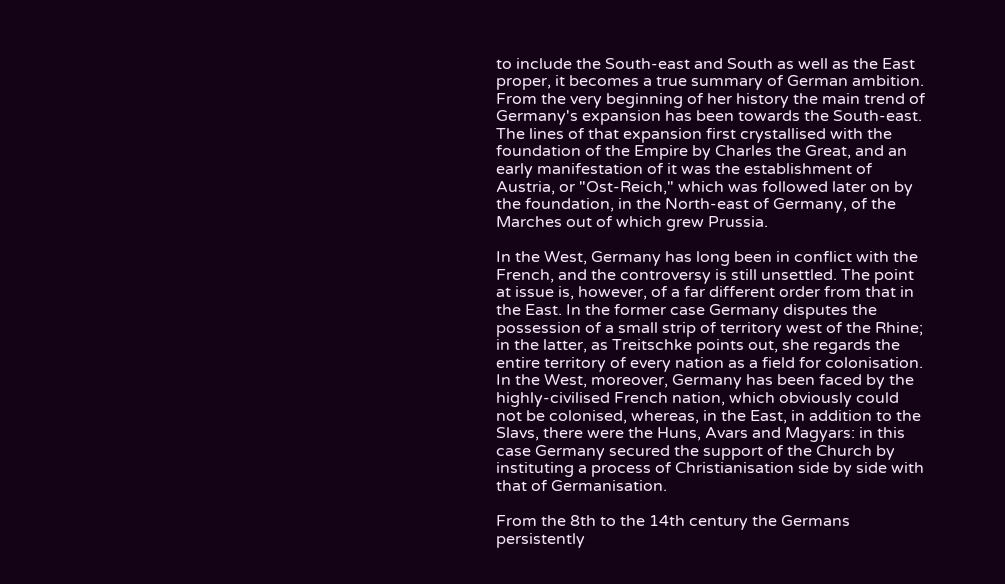to include the South-east and South as well as the East proper, it becomes a true summary of German ambition. From the very beginning of her history the main trend of Germany's expansion has been towards the South-east. The lines of that expansion first crystallised with the foundation of the Empire by Charles the Great, and an early manifestation of it was the establishment of Austria, or "Ost-Reich," which was followed later on by the foundation, in the North-east of Germany, of the Marches out of which grew Prussia.

In the West, Germany has long been in conflict with the French, and the controversy is still unsettled. The point at issue is, however, of a far different order from that in the East. In the former case Germany disputes the possession of a small strip of territory west of the Rhine; in the latter, as Treitschke points out, she regards the entire territory of every nation as a field for colonisation. In the West, moreover, Germany has been faced by the highly-civilised French nation, which obviously could not be colonised, whereas, in the East, in addition to the Slavs, there were the Huns, Avars and Magyars: in this case Germany secured the support of the Church by instituting a process of Christianisation side by side with that of Germanisation.

From the 8th to the 14th century the Germans persistently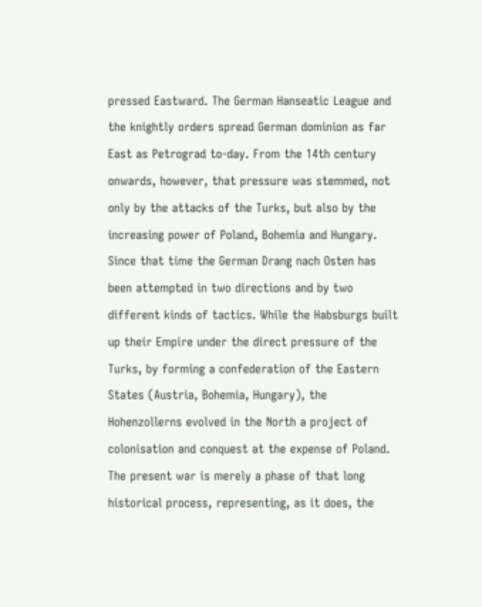pressed Eastward. The German Hanseatic League and the knightly orders spread German dominion as far East as Petrograd to-day. From the 14th century onwards, however, that pressure was stemmed, not only by the attacks of the Turks, but also by the increasing power of Poland, Bohemia and Hungary. Since that time the German Drang nach Osten has been attempted in two directions and by two different kinds of tactics. While the Habsburgs built up their Empire under the direct pressure of the Turks, by forming a confederation of the Eastern States (Austria, Bohemia, Hungary), the Hohenzollerns evolved in the North a project of colonisation and conquest at the expense of Poland. The present war is merely a phase of that long historical process, representing, as it does, the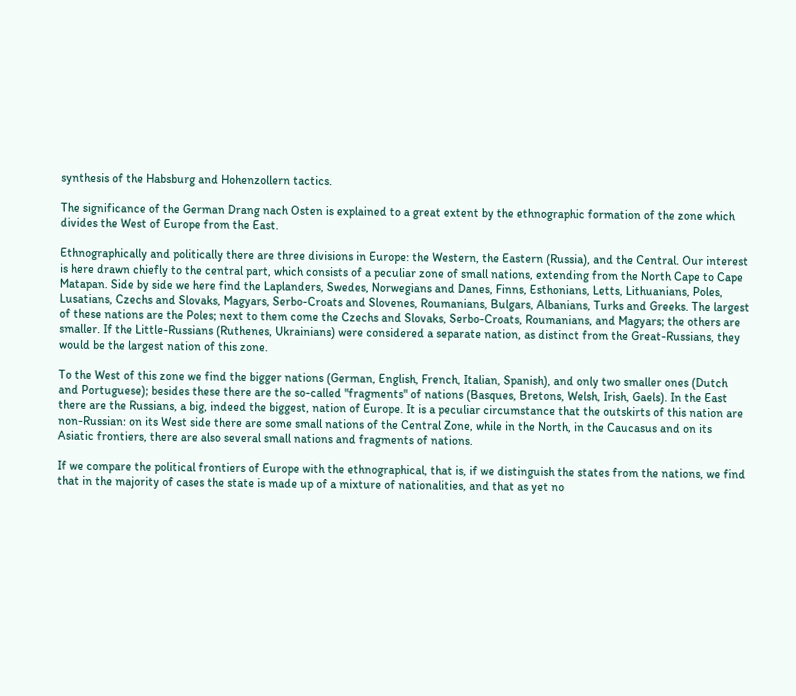synthesis of the Habsburg and Hohenzollern tactics.

The significance of the German Drang nach Osten is explained to a great extent by the ethnographic formation of the zone which divides the West of Europe from the East.

Ethnographically and politically there are three divisions in Europe: the Western, the Eastern (Russia), and the Central. Our interest is here drawn chiefly to the central part, which consists of a peculiar zone of small nations, extending from the North Cape to Cape Matapan. Side by side we here find the Laplanders, Swedes, Norwegians and Danes, Finns, Esthonians, Letts, Lithuanians, Poles, Lusatians, Czechs and Slovaks, Magyars, Serbo-Croats and Slovenes, Roumanians, Bulgars, Albanians, Turks and Greeks. The largest of these nations are the Poles; next to them come the Czechs and Slovaks, Serbo-Croats, Roumanians, and Magyars; the others are smaller. If the Little-Russians (Ruthenes, Ukrainians) were considered a separate nation, as distinct from the Great-Russians, they would be the largest nation of this zone.

To the West of this zone we find the bigger nations (German, English, French, Italian, Spanish), and only two smaller ones (Dutch and Portuguese); besides these there are the so-called "fragments" of nations (Basques, Bretons, Welsh, Irish, Gaels). In the East there are the Russians, a big, indeed the biggest, nation of Europe. It is a peculiar circumstance that the outskirts of this nation are non-Russian: on its West side there are some small nations of the Central Zone, while in the North, in the Caucasus and on its Asiatic frontiers, there are also several small nations and fragments of nations.

If we compare the political frontiers of Europe with the ethnographical, that is, if we distinguish the states from the nations, we find that in the majority of cases the state is made up of a mixture of nationalities, and that as yet no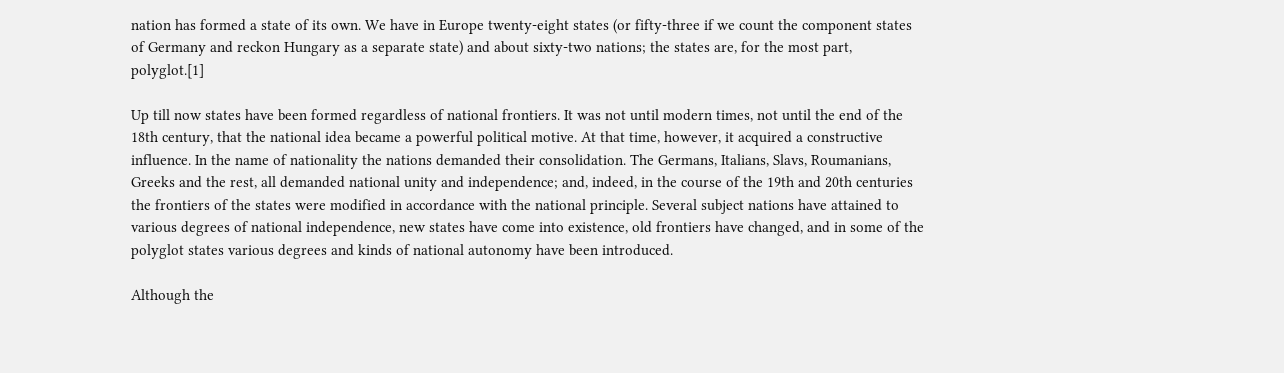nation has formed a state of its own. We have in Europe twenty-eight states (or fifty-three if we count the component states of Germany and reckon Hungary as a separate state) and about sixty-two nations; the states are, for the most part, polyglot.[1]

Up till now states have been formed regardless of national frontiers. It was not until modern times, not until the end of the 18th century, that the national idea became a powerful political motive. At that time, however, it acquired a constructive influence. In the name of nationality the nations demanded their consolidation. The Germans, Italians, Slavs, Roumanians, Greeks and the rest, all demanded national unity and independence; and, indeed, in the course of the 19th and 20th centuries the frontiers of the states were modified in accordance with the national principle. Several subject nations have attained to various degrees of national independence, new states have come into existence, old frontiers have changed, and in some of the polyglot states various degrees and kinds of national autonomy have been introduced.

Although the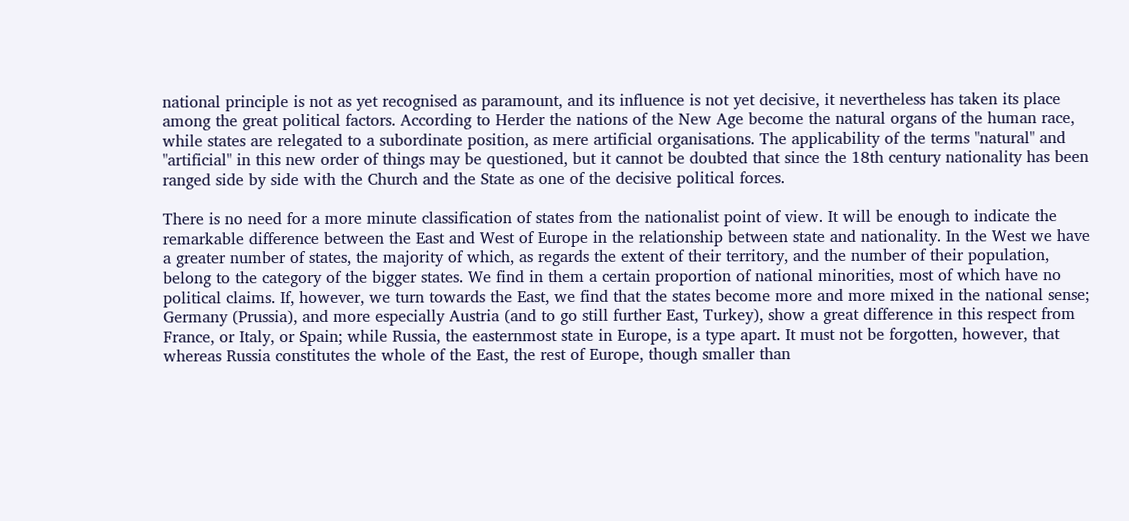national principle is not as yet recognised as paramount, and its influence is not yet decisive, it nevertheless has taken its place among the great political factors. According to Herder the nations of the New Age become the natural organs of the human race, while states are relegated to a subordinate position, as mere artificial organisations. The applicability of the terms "natural" and "artificial" in this new order of things may be questioned, but it cannot be doubted that since the 18th century nationality has been ranged side by side with the Church and the State as one of the decisive political forces.

There is no need for a more minute classification of states from the nationalist point of view. It will be enough to indicate the remarkable difference between the East and West of Europe in the relationship between state and nationality. In the West we have a greater number of states, the majority of which, as regards the extent of their territory, and the number of their population, belong to the category of the bigger states. We find in them a certain proportion of national minorities, most of which have no political claims. If, however, we turn towards the East, we find that the states become more and more mixed in the national sense; Germany (Prussia), and more especially Austria (and to go still further East, Turkey), show a great difference in this respect from France, or Italy, or Spain; while Russia, the easternmost state in Europe, is a type apart. It must not be forgotten, however, that whereas Russia constitutes the whole of the East, the rest of Europe, though smaller than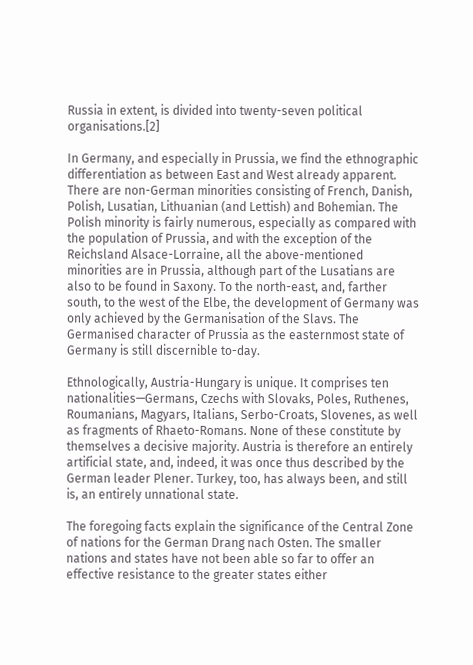Russia in extent, is divided into twenty-seven political organisations.[2]

In Germany, and especially in Prussia, we find the ethnographic differentiation as between East and West already apparent. There are non-German minorities consisting of French, Danish, Polish, Lusatian, Lithuanian (and Lettish) and Bohemian. The Polish minority is fairly numerous, especially as compared with the population of Prussia, and with the exception of the Reichsland Alsace-Lorraine, all the above-mentioned minorities are in Prussia, although part of the Lusatians are also to be found in Saxony. To the north-east, and, farther south, to the west of the Elbe, the development of Germany was only achieved by the Germanisation of the Slavs. The Germanised character of Prussia as the easternmost state of Germany is still discernible to-day.

Ethnologically, Austria-Hungary is unique. It comprises ten nationalities—Germans, Czechs with Slovaks, Poles, Ruthenes, Roumanians, Magyars, Italians, Serbo-Croats, Slovenes, as well as fragments of Rhaeto-Romans. None of these constitute by themselves a decisive majority. Austria is therefore an entirely artificial state, and, indeed, it was once thus described by the German leader Plener. Turkey, too, has always been, and still is, an entirely unnational state.

The foregoing facts explain the significance of the Central Zone of nations for the German Drang nach Osten. The smaller nations and states have not been able so far to offer an effective resistance to the greater states either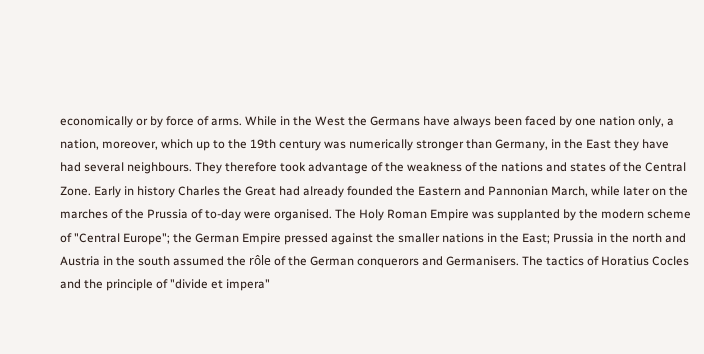economically or by force of arms. While in the West the Germans have always been faced by one nation only, a nation, moreover, which up to the 19th century was numerically stronger than Germany, in the East they have had several neighbours. They therefore took advantage of the weakness of the nations and states of the Central Zone. Early in history Charles the Great had already founded the Eastern and Pannonian March, while later on the marches of the Prussia of to-day were organised. The Holy Roman Empire was supplanted by the modern scheme of "Central Europe"; the German Empire pressed against the smaller nations in the East; Prussia in the north and Austria in the south assumed the rôle of the German conquerors and Germanisers. The tactics of Horatius Cocles and the principle of "divide et impera"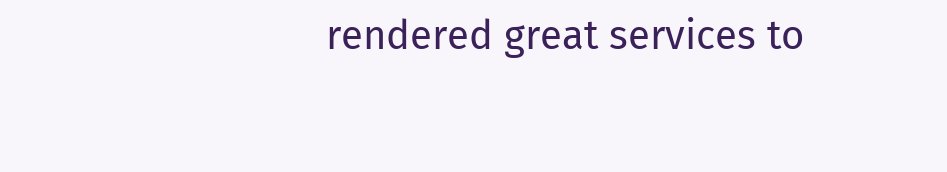rendered great services to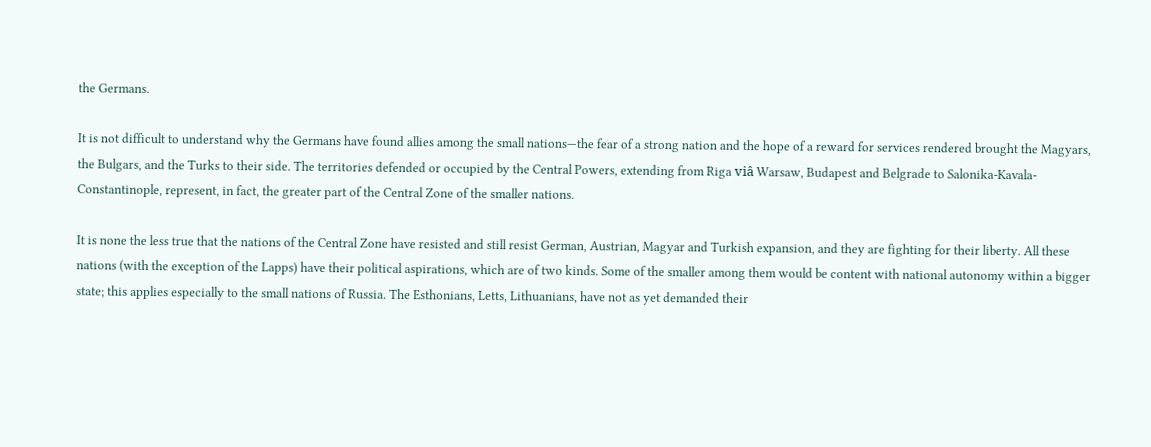the Germans.

It is not difficult to understand why the Germans have found allies among the small nations—the fear of a strong nation and the hope of a reward for services rendered brought the Magyars, the Bulgars, and the Turks to their side. The territories defended or occupied by the Central Powers, extending from Riga viâ Warsaw, Budapest and Belgrade to Salonika-Kavala-Constantinople, represent, in fact, the greater part of the Central Zone of the smaller nations.

It is none the less true that the nations of the Central Zone have resisted and still resist German, Austrian, Magyar and Turkish expansion, and they are fighting for their liberty. All these nations (with the exception of the Lapps) have their political aspirations, which are of two kinds. Some of the smaller among them would be content with national autonomy within a bigger state; this applies especially to the small nations of Russia. The Esthonians, Letts, Lithuanians, have not as yet demanded their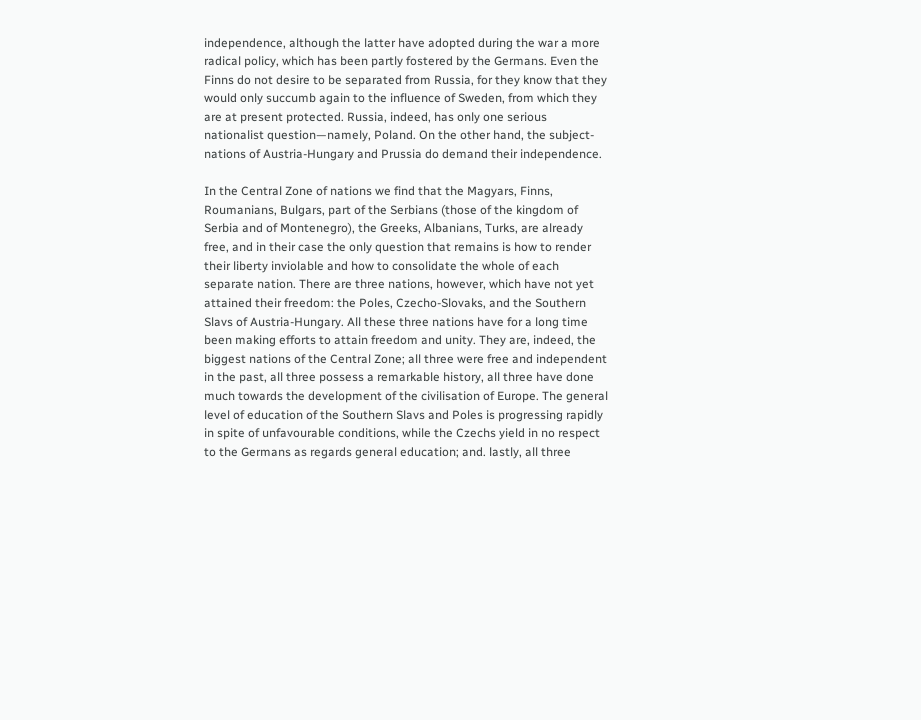independence, although the latter have adopted during the war a more radical policy, which has been partly fostered by the Germans. Even the Finns do not desire to be separated from Russia, for they know that they would only succumb again to the influence of Sweden, from which they are at present protected. Russia, indeed, has only one serious nationalist question—namely, Poland. On the other hand, the subject-nations of Austria-Hungary and Prussia do demand their independence.

In the Central Zone of nations we find that the Magyars, Finns, Roumanians, Bulgars, part of the Serbians (those of the kingdom of Serbia and of Montenegro), the Greeks, Albanians, Turks, are already free, and in their case the only question that remains is how to render their liberty inviolable and how to consolidate the whole of each separate nation. There are three nations, however, which have not yet attained their freedom: the Poles, Czecho-Slovaks, and the Southern Slavs of Austria-Hungary. All these three nations have for a long time been making efforts to attain freedom and unity. They are, indeed, the biggest nations of the Central Zone; all three were free and independent in the past, all three possess a remarkable history, all three have done much towards the development of the civilisation of Europe. The general level of education of the Southern Slavs and Poles is progressing rapidly in spite of unfavourable conditions, while the Czechs yield in no respect to the Germans as regards general education; and. lastly, all three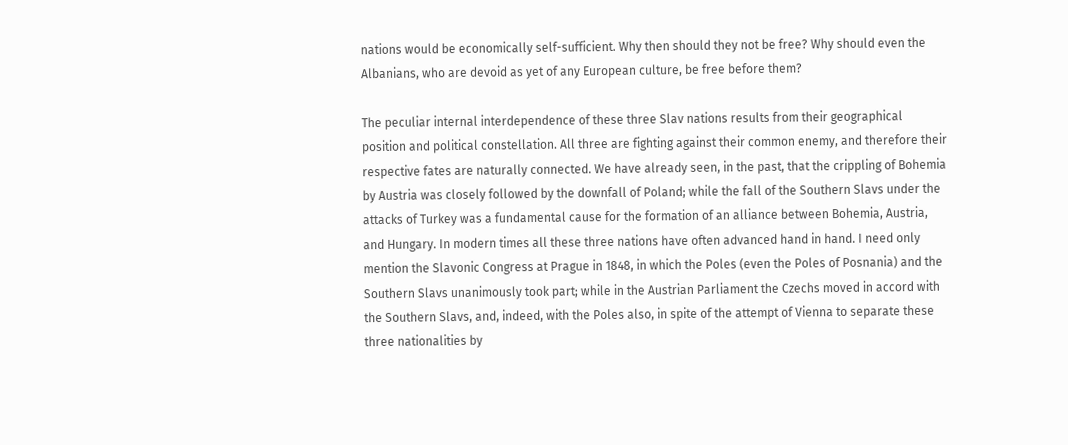nations would be economically self-sufficient. Why then should they not be free? Why should even the Albanians, who are devoid as yet of any European culture, be free before them?

The peculiar internal interdependence of these three Slav nations results from their geographical position and political constellation. All three are fighting against their common enemy, and therefore their respective fates are naturally connected. We have already seen, in the past, that the crippling of Bohemia by Austria was closely followed by the downfall of Poland; while the fall of the Southern Slavs under the attacks of Turkey was a fundamental cause for the formation of an alliance between Bohemia, Austria, and Hungary. In modern times all these three nations have often advanced hand in hand. I need only mention the Slavonic Congress at Prague in 1848, in which the Poles (even the Poles of Posnania) and the Southern Slavs unanimously took part; while in the Austrian Parliament the Czechs moved in accord with the Southern Slavs, and, indeed, with the Poles also, in spite of the attempt of Vienna to separate these three nationalities by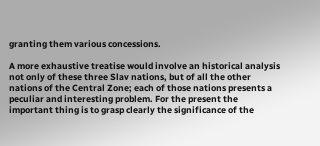granting them various concessions.

A more exhaustive treatise would involve an historical analysis not only of these three Slav nations, but of all the other nations of the Central Zone; each of those nations presents a peculiar and interesting problem. For the present the important thing is to grasp clearly the significance of the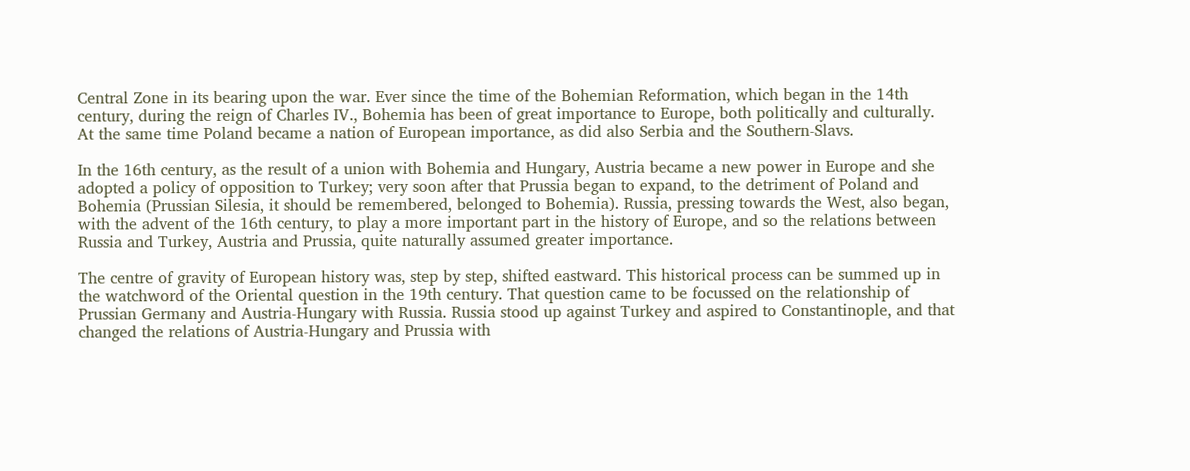Central Zone in its bearing upon the war. Ever since the time of the Bohemian Reformation, which began in the 14th century, during the reign of Charles IV., Bohemia has been of great importance to Europe, both politically and culturally. At the same time Poland became a nation of European importance, as did also Serbia and the Southern-Slavs.

In the 16th century, as the result of a union with Bohemia and Hungary, Austria became a new power in Europe and she adopted a policy of opposition to Turkey; very soon after that Prussia began to expand, to the detriment of Poland and Bohemia (Prussian Silesia, it should be remembered, belonged to Bohemia). Russia, pressing towards the West, also began, with the advent of the 16th century, to play a more important part in the history of Europe, and so the relations between Russia and Turkey, Austria and Prussia, quite naturally assumed greater importance.

The centre of gravity of European history was, step by step, shifted eastward. This historical process can be summed up in the watchword of the Oriental question in the 19th century. That question came to be focussed on the relationship of Prussian Germany and Austria-Hungary with Russia. Russia stood up against Turkey and aspired to Constantinople, and that changed the relations of Austria-Hungary and Prussia with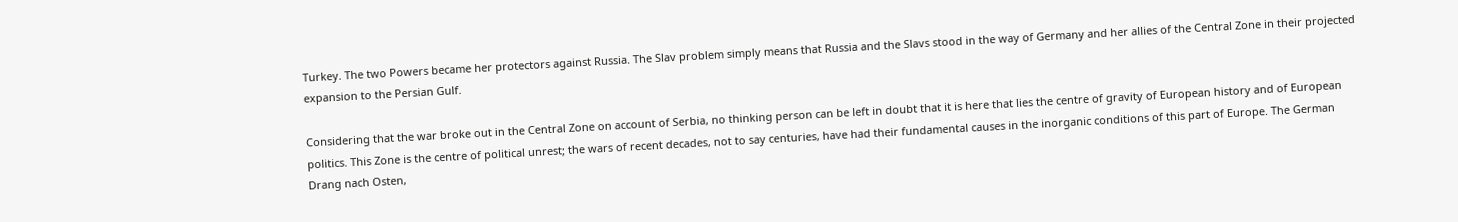Turkey. The two Powers became her protectors against Russia. The Slav problem simply means that Russia and the Slavs stood in the way of Germany and her allies of the Central Zone in their projected expansion to the Persian Gulf.

Considering that the war broke out in the Central Zone on account of Serbia, no thinking person can be left in doubt that it is here that lies the centre of gravity of European history and of European politics. This Zone is the centre of political unrest; the wars of recent decades, not to say centuries, have had their fundamental causes in the inorganic conditions of this part of Europe. The German Drang nach Osten,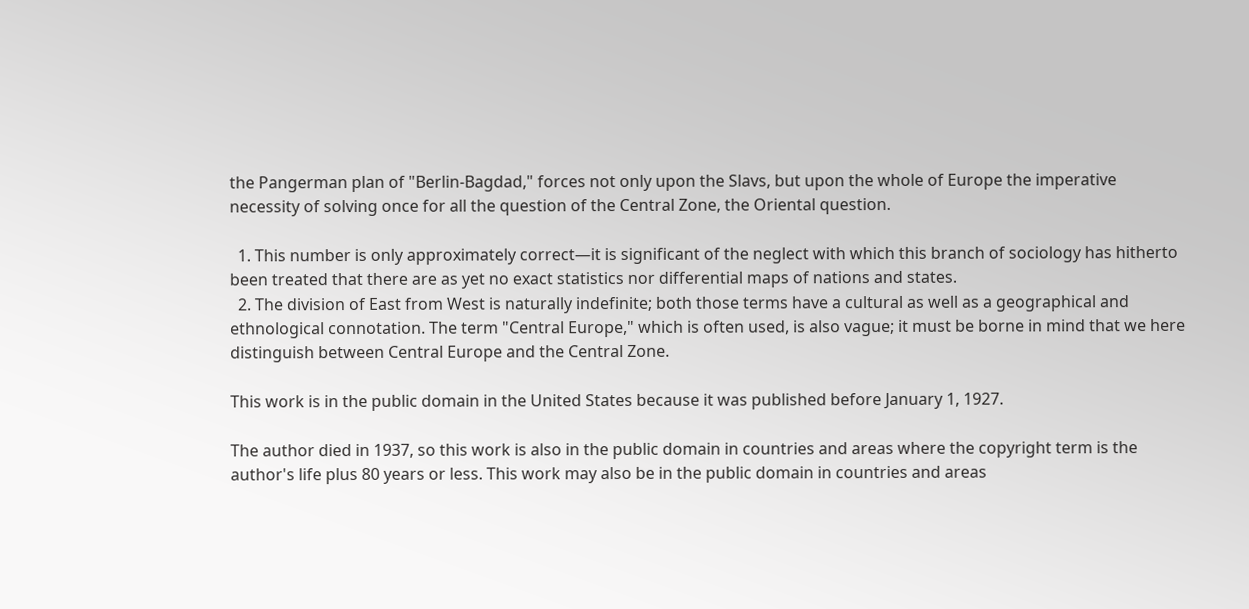the Pangerman plan of "Berlin-Bagdad," forces not only upon the Slavs, but upon the whole of Europe the imperative necessity of solving once for all the question of the Central Zone, the Oriental question.

  1. This number is only approximately correct—it is significant of the neglect with which this branch of sociology has hitherto been treated that there are as yet no exact statistics nor differential maps of nations and states.
  2. The division of East from West is naturally indefinite; both those terms have a cultural as well as a geographical and ethnological connotation. The term "Central Europe," which is often used, is also vague; it must be borne in mind that we here distinguish between Central Europe and the Central Zone.

This work is in the public domain in the United States because it was published before January 1, 1927.

The author died in 1937, so this work is also in the public domain in countries and areas where the copyright term is the author's life plus 80 years or less. This work may also be in the public domain in countries and areas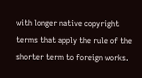with longer native copyright terms that apply the rule of the shorter term to foreign works.